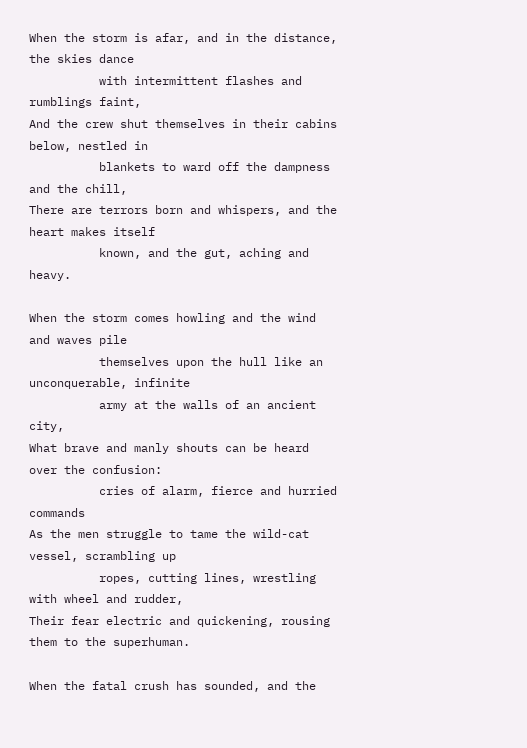When the storm is afar, and in the distance, the skies dance
          with intermittent flashes and rumblings faint,
And the crew shut themselves in their cabins below, nestled in
          blankets to ward off the dampness and the chill,
There are terrors born and whispers, and the heart makes itself
          known, and the gut, aching and heavy.

When the storm comes howling and the wind and waves pile
          themselves upon the hull like an unconquerable, infinite
          army at the walls of an ancient city,
What brave and manly shouts can be heard over the confusion:
          cries of alarm, fierce and hurried commands
As the men struggle to tame the wild-cat vessel, scrambling up
          ropes, cutting lines, wrestling with wheel and rudder,
Their fear electric and quickening, rousing them to the superhuman.

When the fatal crush has sounded, and the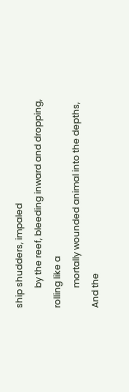ship shudders, impaled
          by the reef, bleeding inward and dropping, rolling like a
          mortally wounded animal into the depths,
And the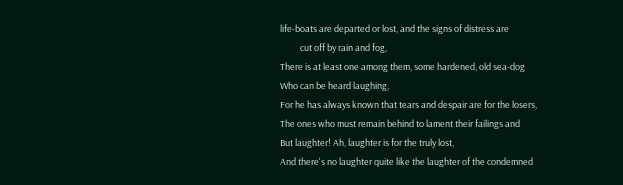life-boats are departed or lost, and the signs of distress are
          cut off by rain and fog,
There is at least one among them, some hardened, old sea-dog
Who can be heard laughing,
For he has always known that tears and despair are for the losers,
The ones who must remain behind to lament their failings and
But laughter! Ah, laughter is for the truly lost,
And there's no laughter quite like the laughter of the condemned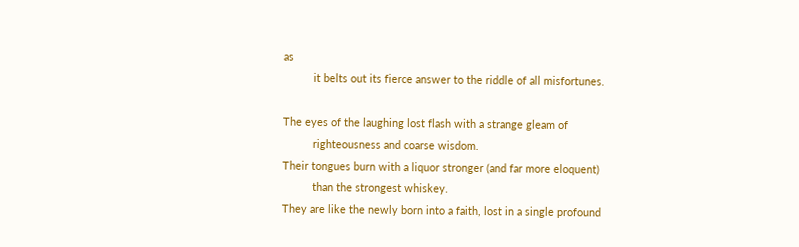as
          it belts out its fierce answer to the riddle of all misfortunes.

The eyes of the laughing lost flash with a strange gleam of
          righteousness and coarse wisdom.
Their tongues burn with a liquor stronger (and far more eloquent)
          than the strongest whiskey.
They are like the newly born into a faith, lost in a single profound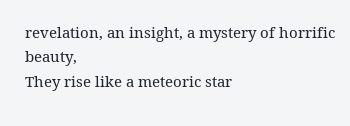revelation, an insight, a mystery of horrific beauty,
They rise like a meteoric star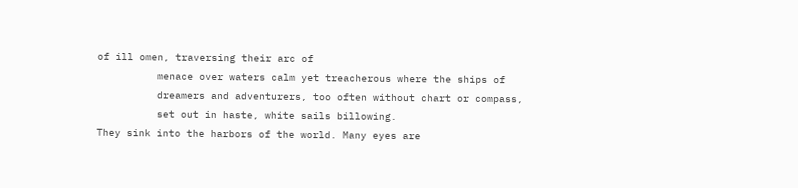of ill omen, traversing their arc of
          menace over waters calm yet treacherous where the ships of
          dreamers and adventurers, too often without chart or compass,
          set out in haste, white sails billowing.
They sink into the harbors of the world. Many eyes are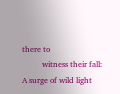there to
          witness their fall:
A surge of wild light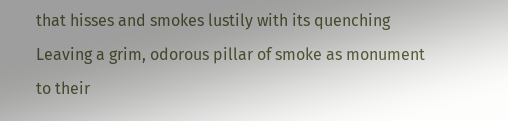that hisses and smokes lustily with its quenching
Leaving a grim, odorous pillar of smoke as monument to their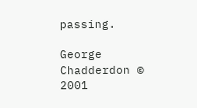passing.

George Chadderdon © 2001